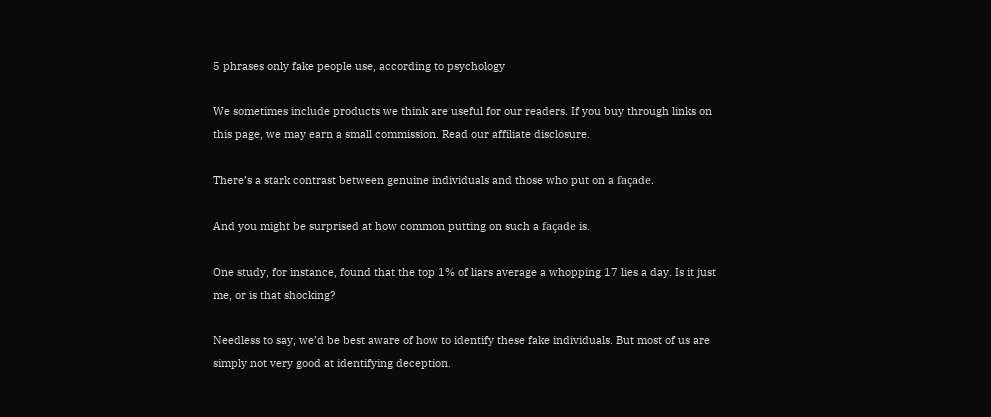5 phrases only fake people use, according to psychology

We sometimes include products we think are useful for our readers. If you buy through links on this page, we may earn a small commission. Read our affiliate disclosure.

There’s a stark contrast between genuine individuals and those who put on a façade.

And you might be surprised at how common putting on such a façade is.

One study, for instance, found that the top 1% of liars average a whopping 17 lies a day. Is it just me, or is that shocking?

Needless to say, we’d be best aware of how to identify these fake individuals. But most of us are simply not very good at identifying deception.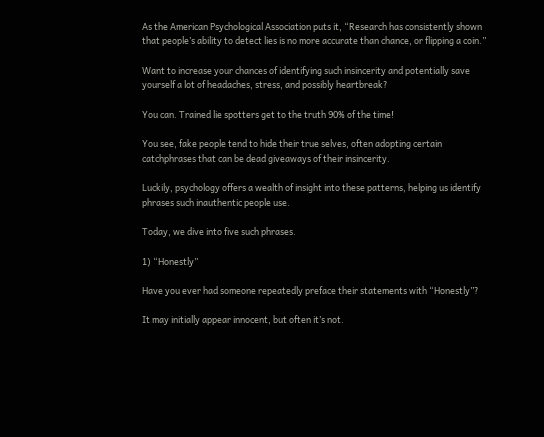As the American Psychological Association puts it, “Research has consistently shown that people’s ability to detect lies is no more accurate than chance, or flipping a coin.”

Want to increase your chances of identifying such insincerity and potentially save yourself a lot of headaches, stress, and possibly heartbreak?

You can. Trained lie spotters get to the truth 90% of the time!

You see, fake people tend to hide their true selves, often adopting certain catchphrases that can be dead giveaways of their insincerity.

Luckily, psychology offers a wealth of insight into these patterns, helping us identify phrases such inauthentic people use.

Today, we dive into five such phrases.

1) “Honestly”

Have you ever had someone repeatedly preface their statements with “Honestly”?

It may initially appear innocent, but often it’s not.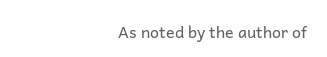As noted by the author of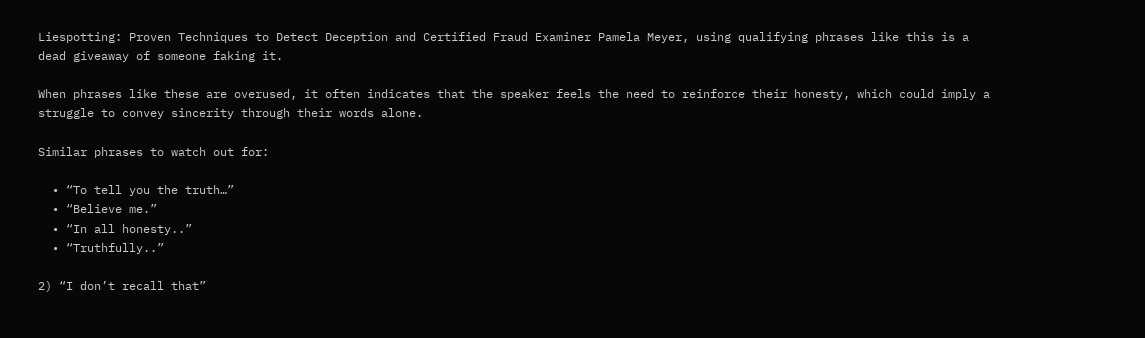Liespotting: Proven Techniques to Detect Deception and Certified Fraud Examiner Pamela Meyer, using qualifying phrases like this is a dead giveaway of someone faking it.

When phrases like these are overused, it often indicates that the speaker feels the need to reinforce their honesty, which could imply a struggle to convey sincerity through their words alone.

Similar phrases to watch out for:

  • “To tell you the truth…”
  • “Believe me.”
  • “In all honesty..”
  • “Truthfully..”

2) “I don’t recall that”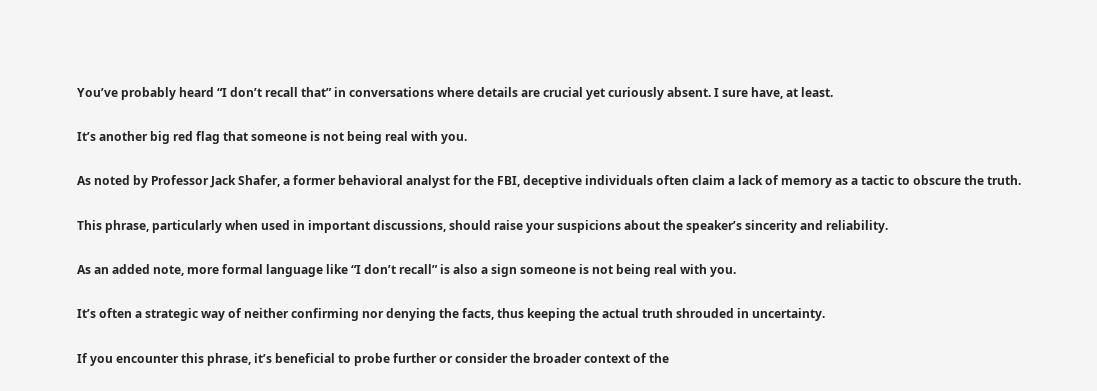You’ve probably heard “I don’t recall that” in conversations where details are crucial yet curiously absent. I sure have, at least.

It’s another big red flag that someone is not being real with you.

As noted by Professor Jack Shafer, a former behavioral analyst for the FBI, deceptive individuals often claim a lack of memory as a tactic to obscure the truth.

This phrase, particularly when used in important discussions, should raise your suspicions about the speaker’s sincerity and reliability.

As an added note, more formal language like “I don’t recall” is also a sign someone is not being real with you.

It’s often a strategic way of neither confirming nor denying the facts, thus keeping the actual truth shrouded in uncertainty.

If you encounter this phrase, it’s beneficial to probe further or consider the broader context of the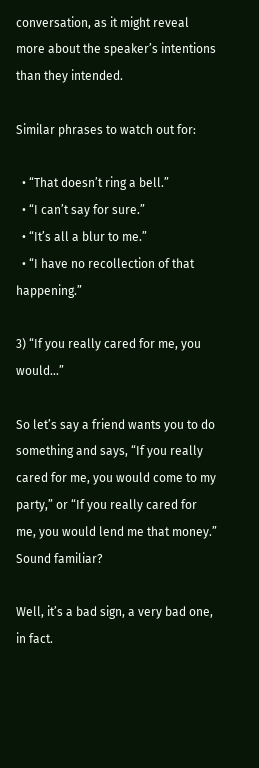conversation, as it might reveal more about the speaker’s intentions than they intended.

Similar phrases to watch out for:

  • “That doesn’t ring a bell.”
  • “I can’t say for sure.”
  • “It’s all a blur to me.”
  • “I have no recollection of that happening.”

3) “If you really cared for me, you would…”

So let’s say a friend wants you to do something and says, “If you really cared for me, you would come to my party,” or “If you really cared for me, you would lend me that money.” Sound familiar?

Well, it’s a bad sign, a very bad one, in fact.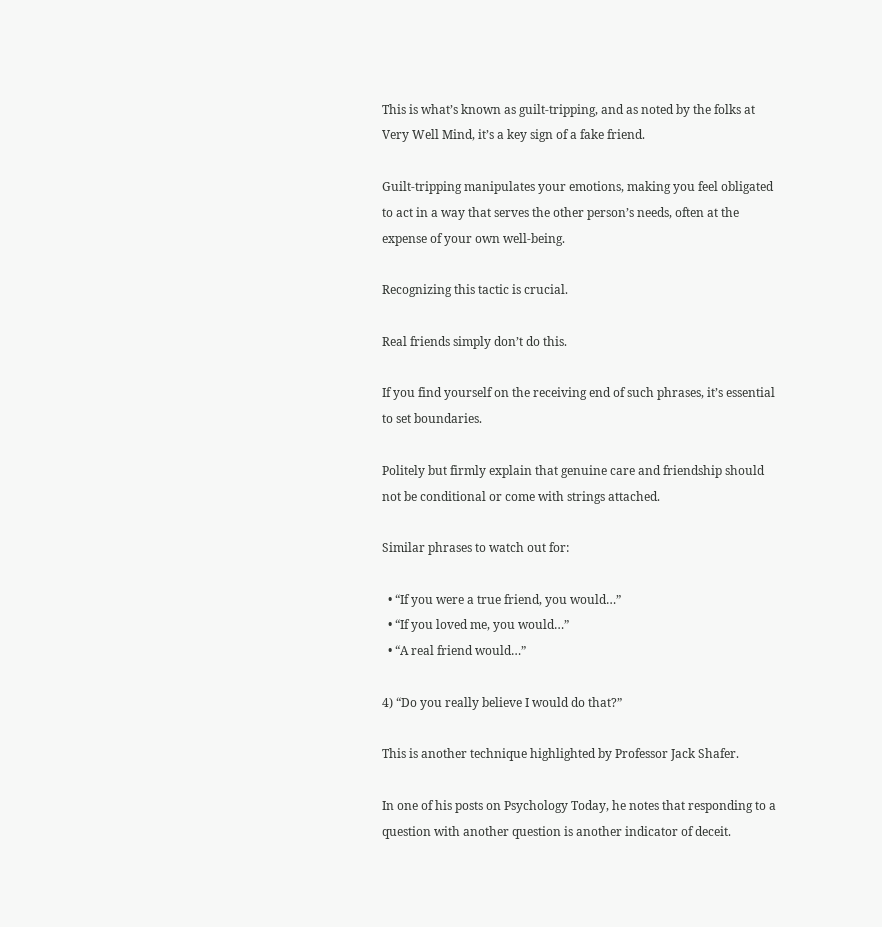This is what’s known as guilt-tripping, and as noted by the folks at Very Well Mind, it’s a key sign of a fake friend.

Guilt-tripping manipulates your emotions, making you feel obligated to act in a way that serves the other person’s needs, often at the expense of your own well-being.

Recognizing this tactic is crucial.

Real friends simply don’t do this.

If you find yourself on the receiving end of such phrases, it’s essential to set boundaries.

Politely but firmly explain that genuine care and friendship should not be conditional or come with strings attached.

Similar phrases to watch out for:

  • “If you were a true friend, you would…”
  • “If you loved me, you would…”
  • “A real friend would…”

4) “Do you really believe I would do that?”

This is another technique highlighted by Professor Jack Shafer.

In one of his posts on Psychology Today, he notes that responding to a question with another question is another indicator of deceit.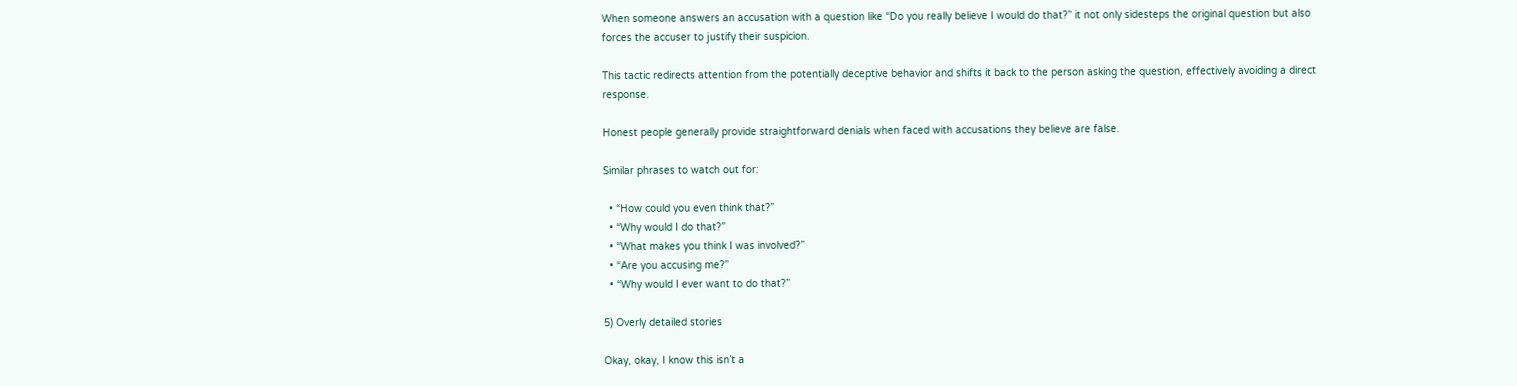When someone answers an accusation with a question like “Do you really believe I would do that?” it not only sidesteps the original question but also forces the accuser to justify their suspicion.

This tactic redirects attention from the potentially deceptive behavior and shifts it back to the person asking the question, effectively avoiding a direct response.

Honest people generally provide straightforward denials when faced with accusations they believe are false.

Similar phrases to watch out for:

  • “How could you even think that?”
  • “Why would I do that?”
  • “What makes you think I was involved?”
  • “Are you accusing me?”
  • “Why would I ever want to do that?”

5) Overly detailed stories

Okay, okay, I know this isn’t a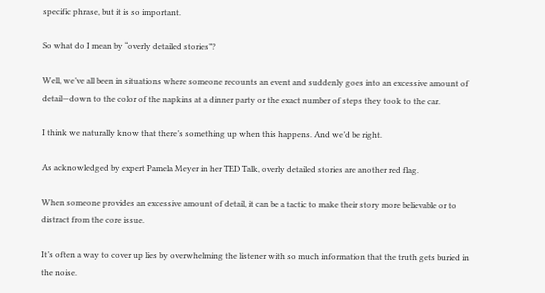specific phrase, but it is so important.

So what do I mean by “overly detailed stories”?

Well, we’ve all been in situations where someone recounts an event and suddenly goes into an excessive amount of detail—down to the color of the napkins at a dinner party or the exact number of steps they took to the car.

I think we naturally know that there’s something up when this happens. And we’d be right.

As acknowledged by expert Pamela Meyer in her TED Talk, overly detailed stories are another red flag.

When someone provides an excessive amount of detail, it can be a tactic to make their story more believable or to distract from the core issue.

It’s often a way to cover up lies by overwhelming the listener with so much information that the truth gets buried in the noise.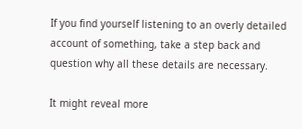If you find yourself listening to an overly detailed account of something, take a step back and question why all these details are necessary.

It might reveal more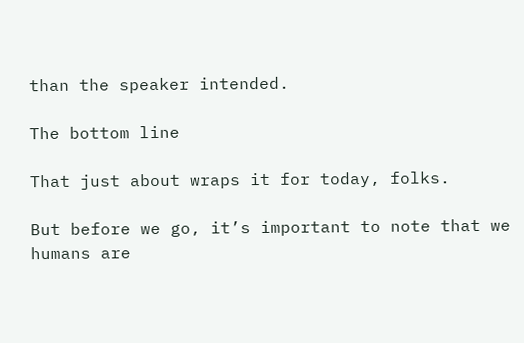than the speaker intended.

The bottom line

That just about wraps it for today, folks.

But before we go, it’s important to note that we humans are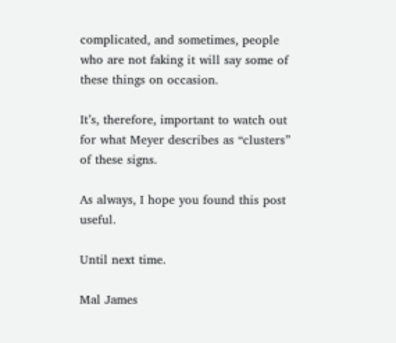complicated, and sometimes, people who are not faking it will say some of these things on occasion.

It’s, therefore, important to watch out for what Meyer describes as “clusters” of these signs.

As always, I hope you found this post useful.

Until next time.

Mal James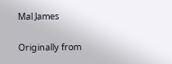Mal James

Originally from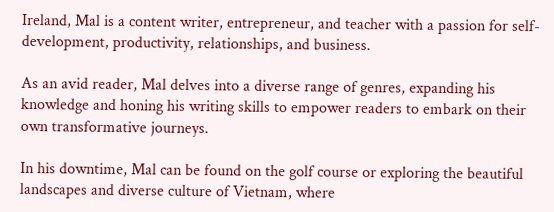Ireland, Mal is a content writer, entrepreneur, and teacher with a passion for self-development, productivity, relationships, and business.

As an avid reader, Mal delves into a diverse range of genres, expanding his knowledge and honing his writing skills to empower readers to embark on their own transformative journeys.

In his downtime, Mal can be found on the golf course or exploring the beautiful landscapes and diverse culture of Vietnam, where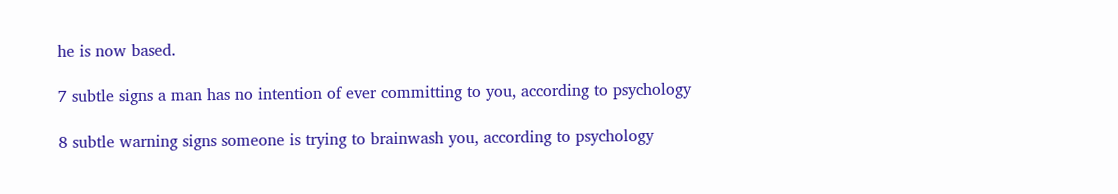he is now based.

7 subtle signs a man has no intention of ever committing to you, according to psychology

8 subtle warning signs someone is trying to brainwash you, according to psychology